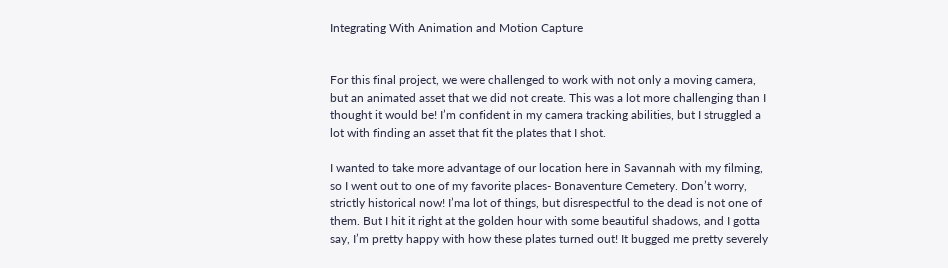Integrating With Animation and Motion Capture


For this final project, we were challenged to work with not only a moving camera, but an animated asset that we did not create. This was a lot more challenging than I thought it would be! I’m confident in my camera tracking abilities, but I struggled a lot with finding an asset that fit the plates that I shot.

I wanted to take more advantage of our location here in Savannah with my filming, so I went out to one of my favorite places- Bonaventure Cemetery. Don’t worry, strictly historical now! I’ma lot of things, but disrespectful to the dead is not one of them. But I hit it right at the golden hour with some beautiful shadows, and I gotta say, I’m pretty happy with how these plates turned out! It bugged me pretty severely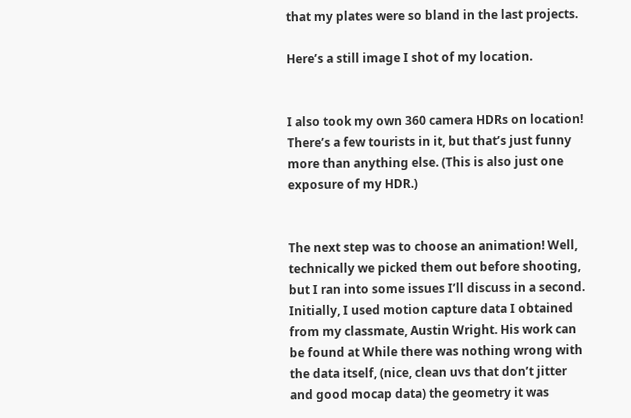that my plates were so bland in the last projects.

Here’s a still image I shot of my location.


I also took my own 360 camera HDRs on location! There’s a few tourists in it, but that’s just funny more than anything else. (This is also just one exposure of my HDR.)


The next step was to choose an animation! Well, technically we picked them out before shooting, but I ran into some issues I’ll discuss in a second. Initially, I used motion capture data I obtained from my classmate, Austin Wright. His work can be found at While there was nothing wrong with the data itself, (nice, clean uvs that don’t jitter and good mocap data) the geometry it was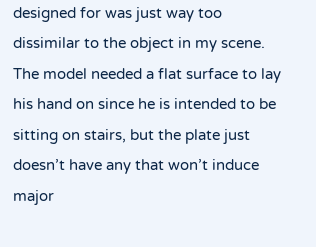designed for was just way too dissimilar to the object in my scene. The model needed a flat surface to lay his hand on since he is intended to be sitting on stairs, but the plate just doesn’t have any that won’t induce major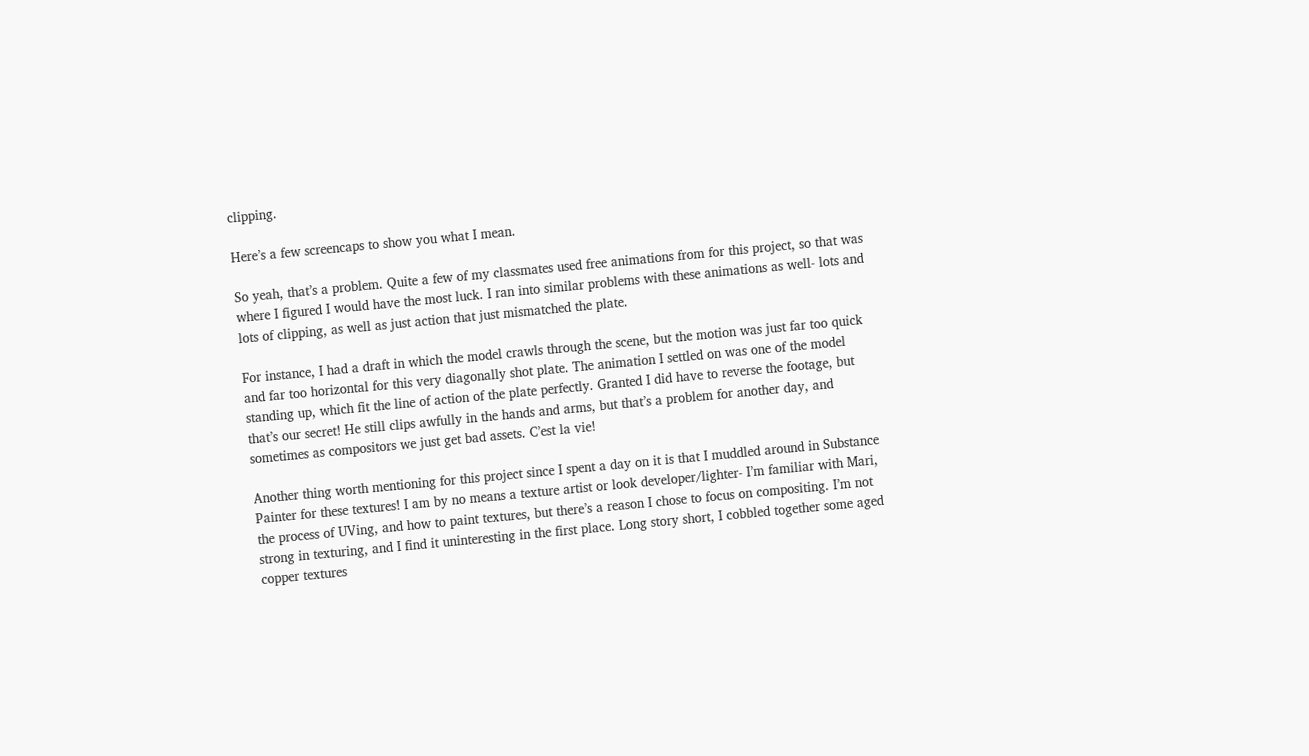clipping.

Here’s a few screencaps to show you what I mean.

So yeah, that’s a problem. Quite a few of my classmates used free animations from for this project, so that was where I figured I would have the most luck. I ran into similar problems with these animations as well- lots and lots of clipping, as well as just action that just mismatched the plate.

For instance, I had a draft in which the model crawls through the scene, but the motion was just far too quick and far too horizontal for this very diagonally shot plate. The animation I settled on was one of the model standing up, which fit the line of action of the plate perfectly. Granted I did have to reverse the footage, but that’s our secret! He still clips awfully in the hands and arms, but that’s a problem for another day, and sometimes as compositors we just get bad assets. C’est la vie!

Another thing worth mentioning for this project since I spent a day on it is that I muddled around in Substance Painter for these textures! I am by no means a texture artist or look developer/lighter- I’m familiar with Mari, the process of UVing, and how to paint textures, but there’s a reason I chose to focus on compositing. I’m not strong in texturing, and I find it uninteresting in the first place. Long story short, I cobbled together some aged copper textures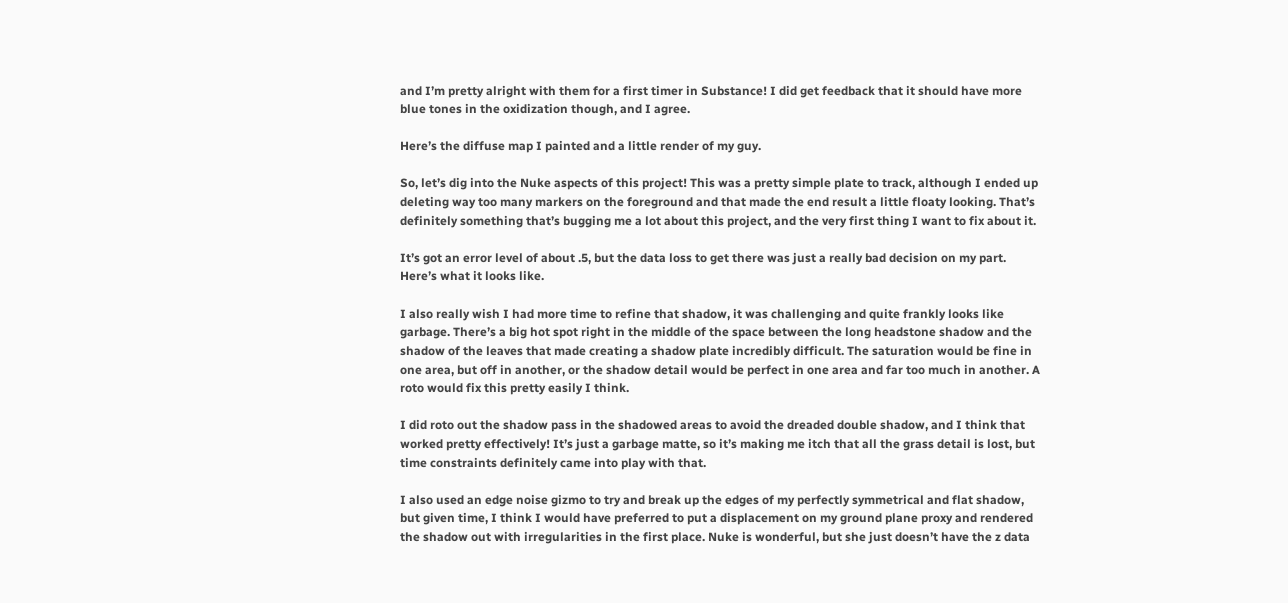and I’m pretty alright with them for a first timer in Substance! I did get feedback that it should have more blue tones in the oxidization though, and I agree.

Here’s the diffuse map I painted and a little render of my guy.

So, let’s dig into the Nuke aspects of this project! This was a pretty simple plate to track, although I ended up deleting way too many markers on the foreground and that made the end result a little floaty looking. That’s definitely something that’s bugging me a lot about this project, and the very first thing I want to fix about it.

It’s got an error level of about .5, but the data loss to get there was just a really bad decision on my part. Here’s what it looks like.

I also really wish I had more time to refine that shadow, it was challenging and quite frankly looks like garbage. There’s a big hot spot right in the middle of the space between the long headstone shadow and the shadow of the leaves that made creating a shadow plate incredibly difficult. The saturation would be fine in one area, but off in another, or the shadow detail would be perfect in one area and far too much in another. A roto would fix this pretty easily I think.

I did roto out the shadow pass in the shadowed areas to avoid the dreaded double shadow, and I think that worked pretty effectively! It’s just a garbage matte, so it’s making me itch that all the grass detail is lost, but time constraints definitely came into play with that.

I also used an edge noise gizmo to try and break up the edges of my perfectly symmetrical and flat shadow, but given time, I think I would have preferred to put a displacement on my ground plane proxy and rendered the shadow out with irregularities in the first place. Nuke is wonderful, but she just doesn’t have the z data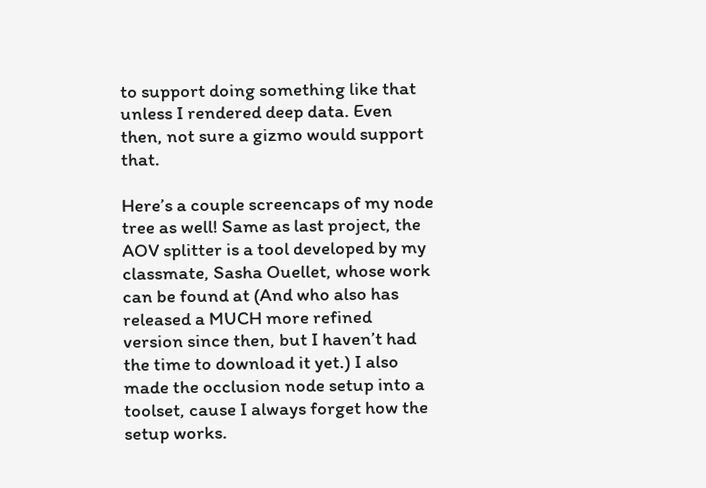to support doing something like that unless I rendered deep data. Even then, not sure a gizmo would support that.

Here’s a couple screencaps of my node tree as well! Same as last project, the AOV splitter is a tool developed by my classmate, Sasha Ouellet, whose work can be found at (And who also has released a MUCH more refined version since then, but I haven’t had the time to download it yet.) I also made the occlusion node setup into a toolset, cause I always forget how the setup works.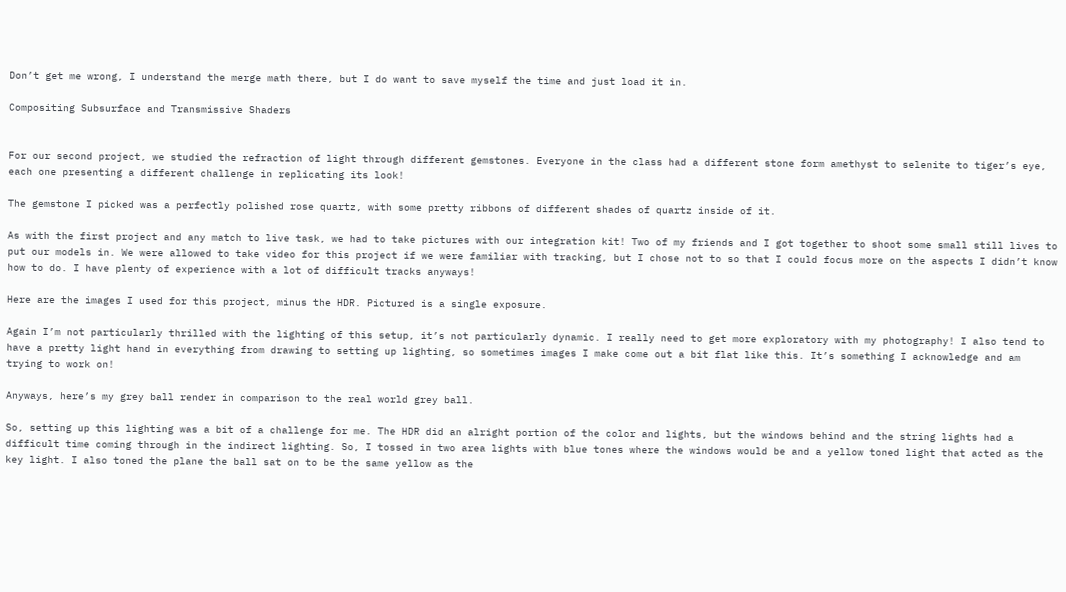Don’t get me wrong, I understand the merge math there, but I do want to save myself the time and just load it in.

Compositing Subsurface and Transmissive Shaders


For our second project, we studied the refraction of light through different gemstones. Everyone in the class had a different stone form amethyst to selenite to tiger’s eye, each one presenting a different challenge in replicating its look!

The gemstone I picked was a perfectly polished rose quartz, with some pretty ribbons of different shades of quartz inside of it.

As with the first project and any match to live task, we had to take pictures with our integration kit! Two of my friends and I got together to shoot some small still lives to put our models in. We were allowed to take video for this project if we were familiar with tracking, but I chose not to so that I could focus more on the aspects I didn’t know how to do. I have plenty of experience with a lot of difficult tracks anyways!

Here are the images I used for this project, minus the HDR. Pictured is a single exposure.

Again I’m not particularly thrilled with the lighting of this setup, it’s not particularly dynamic. I really need to get more exploratory with my photography! I also tend to have a pretty light hand in everything from drawing to setting up lighting, so sometimes images I make come out a bit flat like this. It’s something I acknowledge and am trying to work on!

Anyways, here’s my grey ball render in comparison to the real world grey ball.

So, setting up this lighting was a bit of a challenge for me. The HDR did an alright portion of the color and lights, but the windows behind and the string lights had a difficult time coming through in the indirect lighting. So, I tossed in two area lights with blue tones where the windows would be and a yellow toned light that acted as the key light. I also toned the plane the ball sat on to be the same yellow as the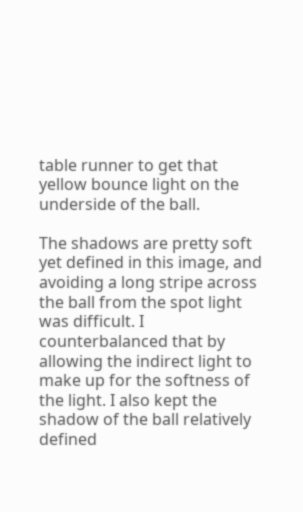table runner to get that yellow bounce light on the underside of the ball.

The shadows are pretty soft yet defined in this image, and avoiding a long stripe across the ball from the spot light was difficult. I counterbalanced that by allowing the indirect light to make up for the softness of the light. I also kept the shadow of the ball relatively defined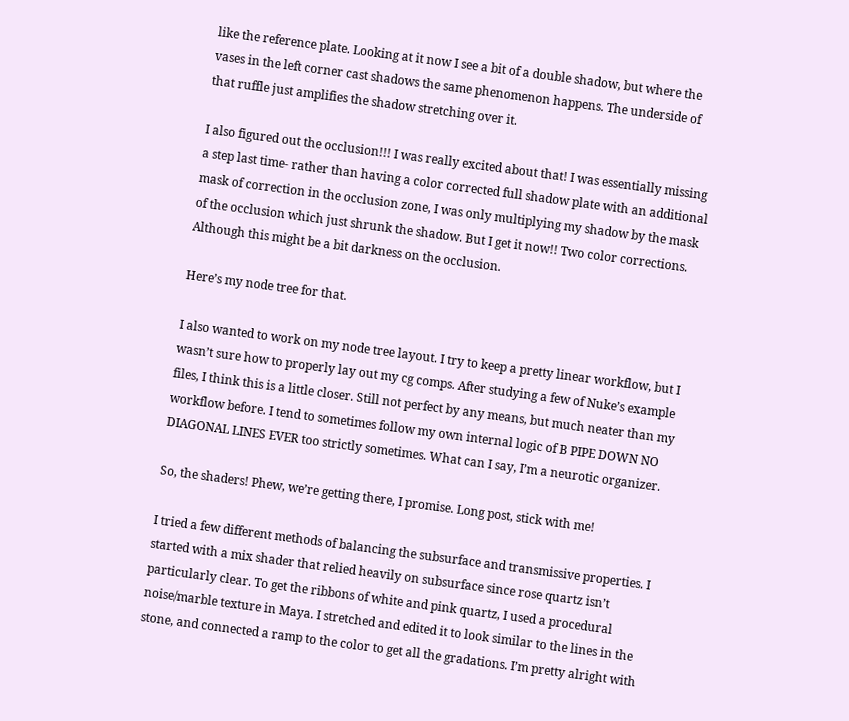like the reference plate. Looking at it now I see a bit of a double shadow, but where the vases in the left corner cast shadows the same phenomenon happens. The underside of that ruffle just amplifies the shadow stretching over it.

I also figured out the occlusion!!! I was really excited about that! I was essentially missing a step last time- rather than having a color corrected full shadow plate with an additional mask of correction in the occlusion zone, I was only multiplying my shadow by the mask of the occlusion which just shrunk the shadow. But I get it now!! Two color corrections. Although this might be a bit darkness on the occlusion.

Here’s my node tree for that.

I also wanted to work on my node tree layout. I try to keep a pretty linear workflow, but I wasn’t sure how to properly lay out my cg comps. After studying a few of Nuke’s example files, I think this is a little closer. Still not perfect by any means, but much neater than my workflow before. I tend to sometimes follow my own internal logic of B PIPE DOWN NO DIAGONAL LINES EVER too strictly sometimes. What can I say, I’m a neurotic organizer.

So, the shaders! Phew, we’re getting there, I promise. Long post, stick with me!

I tried a few different methods of balancing the subsurface and transmissive properties. I started with a mix shader that relied heavily on subsurface since rose quartz isn’t particularly clear. To get the ribbons of white and pink quartz, I used a procedural noise/marble texture in Maya. I stretched and edited it to look similar to the lines in the stone, and connected a ramp to the color to get all the gradations. I’m pretty alright with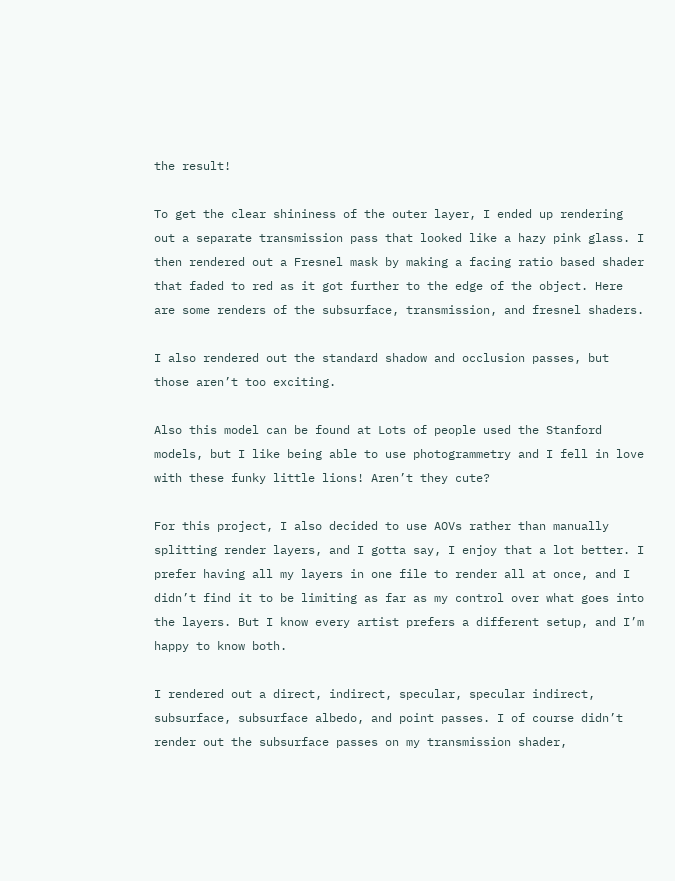the result!

To get the clear shininess of the outer layer, I ended up rendering out a separate transmission pass that looked like a hazy pink glass. I then rendered out a Fresnel mask by making a facing ratio based shader that faded to red as it got further to the edge of the object. Here are some renders of the subsurface, transmission, and fresnel shaders.

I also rendered out the standard shadow and occlusion passes, but those aren’t too exciting.

Also this model can be found at Lots of people used the Stanford models, but I like being able to use photogrammetry and I fell in love with these funky little lions! Aren’t they cute?

For this project, I also decided to use AOVs rather than manually splitting render layers, and I gotta say, I enjoy that a lot better. I prefer having all my layers in one file to render all at once, and I didn’t find it to be limiting as far as my control over what goes into the layers. But I know every artist prefers a different setup, and I’m happy to know both.

I rendered out a direct, indirect, specular, specular indirect, subsurface, subsurface albedo, and point passes. I of course didn’t render out the subsurface passes on my transmission shader,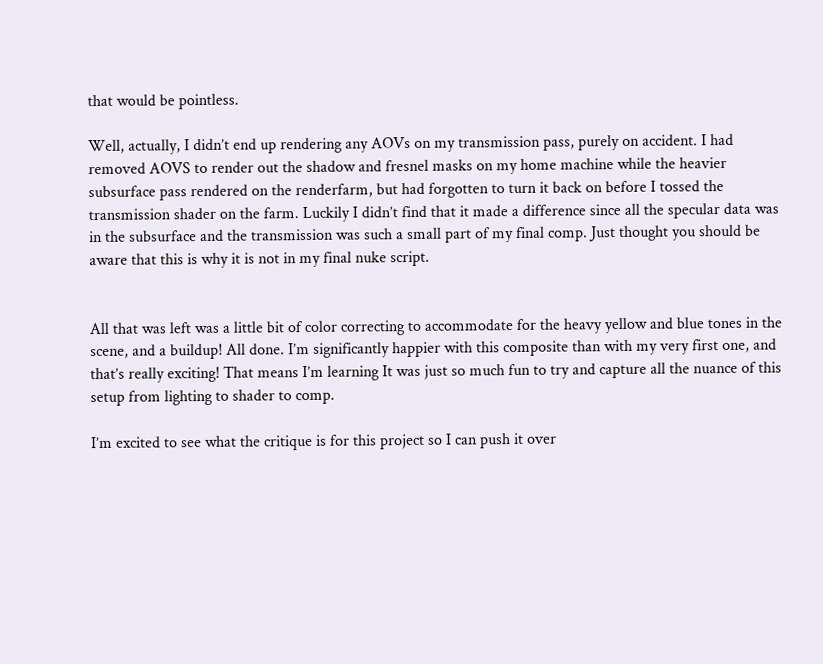that would be pointless.

Well, actually, I didn’t end up rendering any AOVs on my transmission pass, purely on accident. I had removed AOVS to render out the shadow and fresnel masks on my home machine while the heavier subsurface pass rendered on the renderfarm, but had forgotten to turn it back on before I tossed the transmission shader on the farm. Luckily I didn’t find that it made a difference since all the specular data was in the subsurface and the transmission was such a small part of my final comp. Just thought you should be aware that this is why it is not in my final nuke script.


All that was left was a little bit of color correcting to accommodate for the heavy yellow and blue tones in the scene, and a buildup! All done. I’m significantly happier with this composite than with my very first one, and that’s really exciting! That means I’m learning It was just so much fun to try and capture all the nuance of this setup from lighting to shader to comp.

I’m excited to see what the critique is for this project so I can push it over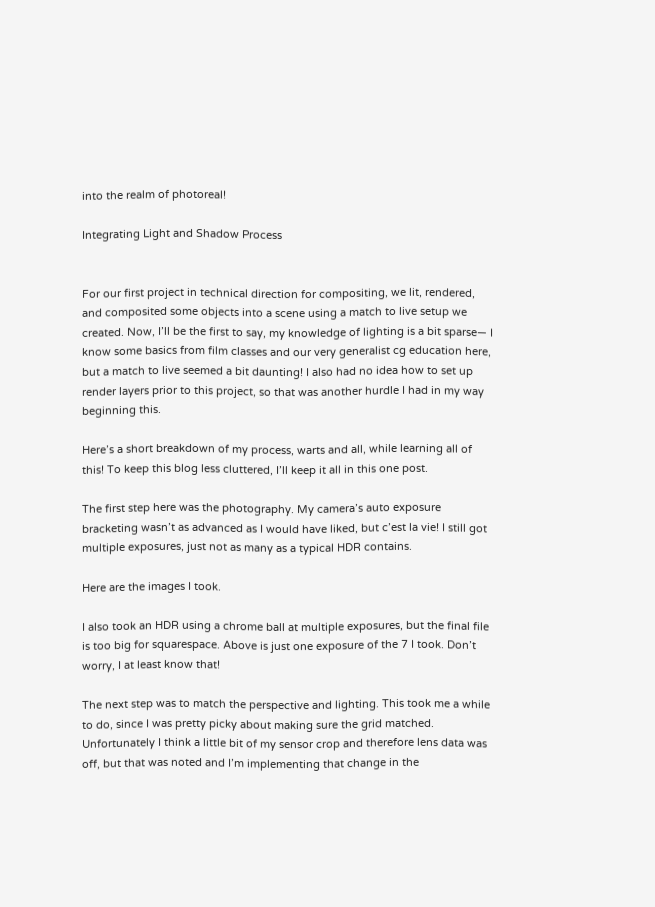into the realm of photoreal!

Integrating Light and Shadow Process


For our first project in technical direction for compositing, we lit, rendered, and composited some objects into a scene using a match to live setup we created. Now, I’ll be the first to say, my knowledge of lighting is a bit sparse— I know some basics from film classes and our very generalist cg education here, but a match to live seemed a bit daunting! I also had no idea how to set up render layers prior to this project, so that was another hurdle I had in my way beginning this.

Here’s a short breakdown of my process, warts and all, while learning all of this! To keep this blog less cluttered, I’ll keep it all in this one post.

The first step here was the photography. My camera’s auto exposure bracketing wasn’t as advanced as I would have liked, but c’est la vie! I still got multiple exposures, just not as many as a typical HDR contains.

Here are the images I took.

I also took an HDR using a chrome ball at multiple exposures, but the final file is too big for squarespace. Above is just one exposure of the 7 I took. Don’t worry, I at least know that!

The next step was to match the perspective and lighting. This took me a while to do, since I was pretty picky about making sure the grid matched. Unfortunately I think a little bit of my sensor crop and therefore lens data was off, but that was noted and I’m implementing that change in the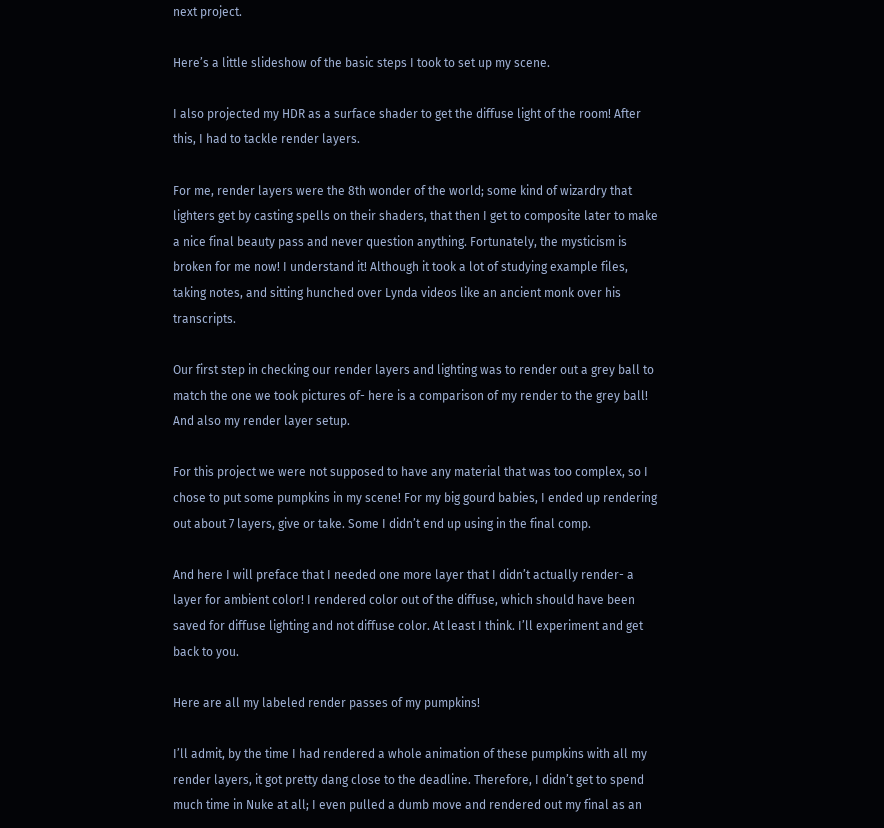next project.

Here’s a little slideshow of the basic steps I took to set up my scene.

I also projected my HDR as a surface shader to get the diffuse light of the room! After this, I had to tackle render layers.

For me, render layers were the 8th wonder of the world; some kind of wizardry that lighters get by casting spells on their shaders, that then I get to composite later to make a nice final beauty pass and never question anything. Fortunately, the mysticism is broken for me now! I understand it! Although it took a lot of studying example files, taking notes, and sitting hunched over Lynda videos like an ancient monk over his transcripts.

Our first step in checking our render layers and lighting was to render out a grey ball to match the one we took pictures of- here is a comparison of my render to the grey ball! And also my render layer setup.

For this project we were not supposed to have any material that was too complex, so I chose to put some pumpkins in my scene! For my big gourd babies, I ended up rendering out about 7 layers, give or take. Some I didn’t end up using in the final comp.

And here I will preface that I needed one more layer that I didn’t actually render- a layer for ambient color! I rendered color out of the diffuse, which should have been saved for diffuse lighting and not diffuse color. At least I think. I’ll experiment and get back to you.

Here are all my labeled render passes of my pumpkins!

I’ll admit, by the time I had rendered a whole animation of these pumpkins with all my render layers, it got pretty dang close to the deadline. Therefore, I didn’t get to spend much time in Nuke at all; I even pulled a dumb move and rendered out my final as an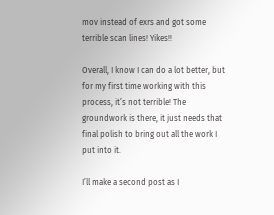mov instead of exrs and got some terrible scan lines! Yikes!!

Overall, I know I can do a lot better, but for my first time working with this process, it’s not terrible! The groundwork is there, it just needs that final polish to bring out all the work I put into it.

I’ll make a second post as I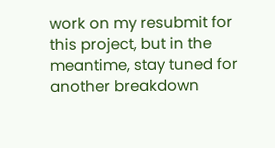work on my resubmit for this project, but in the meantime, stay tuned for another breakdown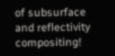of subsurface and reflectivity compositing!